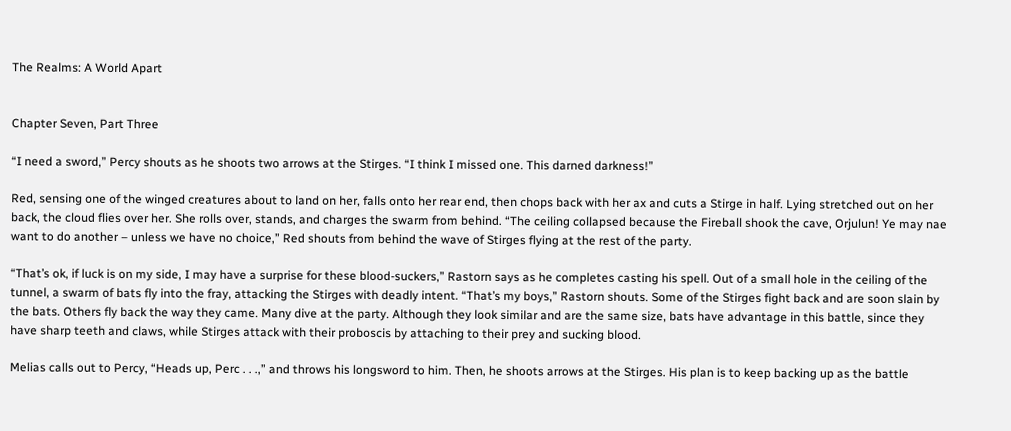The Realms: A World Apart


Chapter Seven, Part Three

“I need a sword,” Percy shouts as he shoots two arrows at the Stirges. “I think I missed one. This darned darkness!”

Red, sensing one of the winged creatures about to land on her, falls onto her rear end, then chops back with her ax and cuts a Stirge in half. Lying stretched out on her back, the cloud flies over her. She rolls over, stands, and charges the swarm from behind. “The ceiling collapsed because the Fireball shook the cave, Orjulun! Ye may nae want to do another – unless we have no choice,” Red shouts from behind the wave of Stirges flying at the rest of the party.

“That’s ok, if luck is on my side, I may have a surprise for these blood-suckers,” Rastorn says as he completes casting his spell. Out of a small hole in the ceiling of the tunnel, a swarm of bats fly into the fray, attacking the Stirges with deadly intent. “That’s my boys,” Rastorn shouts. Some of the Stirges fight back and are soon slain by the bats. Others fly back the way they came. Many dive at the party. Although they look similar and are the same size, bats have advantage in this battle, since they have sharp teeth and claws, while Stirges attack with their proboscis by attaching to their prey and sucking blood.

Melias calls out to Percy, “Heads up, Perc . . .,” and throws his longsword to him. Then, he shoots arrows at the Stirges. His plan is to keep backing up as the battle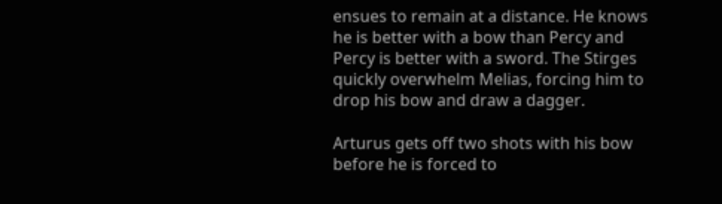ensues to remain at a distance. He knows he is better with a bow than Percy and Percy is better with a sword. The Stirges quickly overwhelm Melias, forcing him to drop his bow and draw a dagger.

Arturus gets off two shots with his bow before he is forced to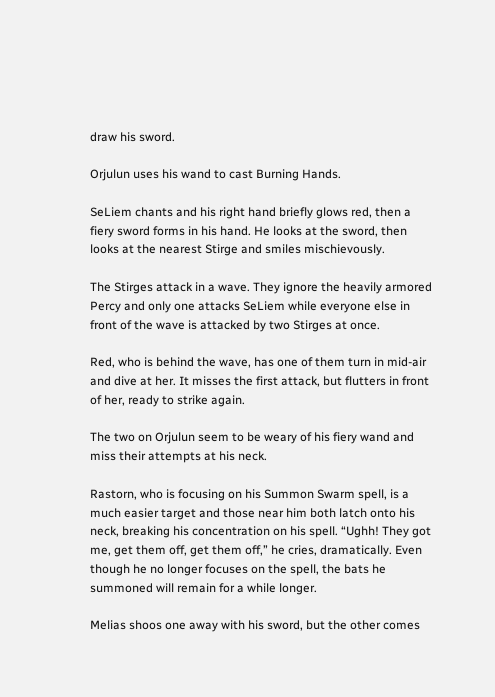draw his sword.

Orjulun uses his wand to cast Burning Hands.

SeLiem chants and his right hand briefly glows red, then a fiery sword forms in his hand. He looks at the sword, then looks at the nearest Stirge and smiles mischievously.

The Stirges attack in a wave. They ignore the heavily armored Percy and only one attacks SeLiem while everyone else in front of the wave is attacked by two Stirges at once.

Red, who is behind the wave, has one of them turn in mid-air and dive at her. It misses the first attack, but flutters in front of her, ready to strike again.

The two on Orjulun seem to be weary of his fiery wand and miss their attempts at his neck.

Rastorn, who is focusing on his Summon Swarm spell, is a much easier target and those near him both latch onto his neck, breaking his concentration on his spell. “Ughh! They got me, get them off, get them off,” he cries, dramatically. Even though he no longer focuses on the spell, the bats he summoned will remain for a while longer.

Melias shoos one away with his sword, but the other comes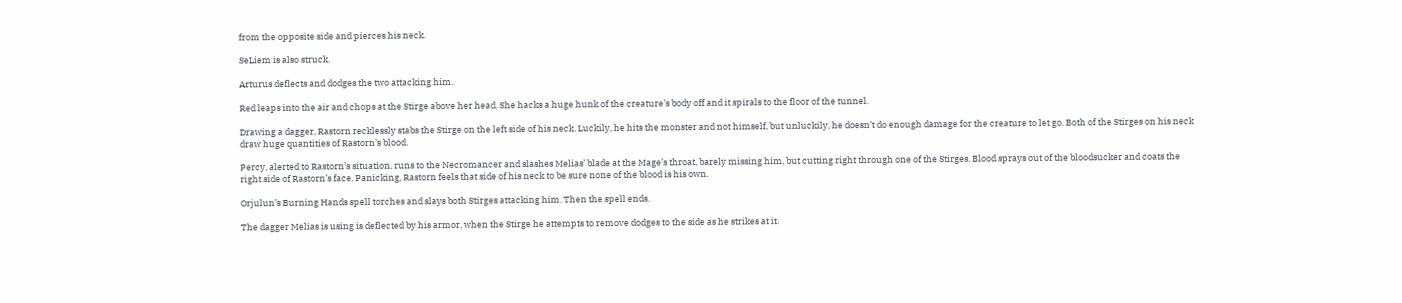from the opposite side and pierces his neck.

SeLiem is also struck.

Arturus deflects and dodges the two attacking him.

Red leaps into the air and chops at the Stirge above her head. She hacks a huge hunk of the creature’s body off and it spirals to the floor of the tunnel.

Drawing a dagger, Rastorn recklessly stabs the Stirge on the left side of his neck. Luckily, he hits the monster and not himself, but unluckily, he doesn’t do enough damage for the creature to let go. Both of the Stirges on his neck draw huge quantities of Rastorn’s blood.

Percy, alerted to Rastorn’s situation, runs to the Necromancer and slashes Melias’ blade at the Mage’s throat, barely missing him, but cutting right through one of the Stirges. Blood sprays out of the bloodsucker and coats the right side of Rastorn’s face. Panicking, Rastorn feels that side of his neck to be sure none of the blood is his own.

Orjulun’s Burning Hands spell torches and slays both Stirges attacking him. Then the spell ends.

The dagger Melias is using is deflected by his armor, when the Stirge he attempts to remove dodges to the side as he strikes at it.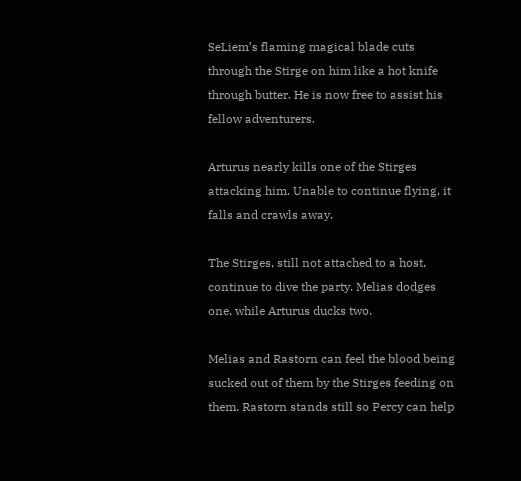SeLiem’s flaming magical blade cuts through the Stirge on him like a hot knife through butter. He is now free to assist his fellow adventurers.

Arturus nearly kills one of the Stirges attacking him. Unable to continue flying, it falls and crawls away.

The Stirges, still not attached to a host, continue to dive the party. Melias dodges one, while Arturus ducks two.

Melias and Rastorn can feel the blood being sucked out of them by the Stirges feeding on them. Rastorn stands still so Percy can help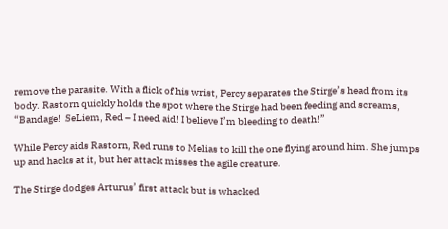remove the parasite. With a flick of his wrist, Percy separates the Stirge’s head from its body. Rastorn quickly holds the spot where the Stirge had been feeding and screams, “Bandage!  SeLiem, Red – I need aid! I believe I’m bleeding to death!”

While Percy aids Rastorn, Red runs to Melias to kill the one flying around him. She jumps up and hacks at it, but her attack misses the agile creature.

The Stirge dodges Arturus’ first attack but is whacked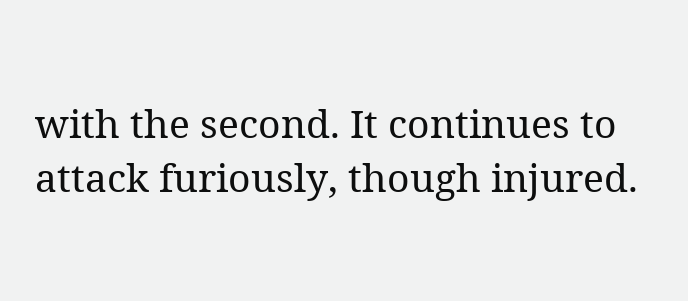with the second. It continues to attack furiously, though injured.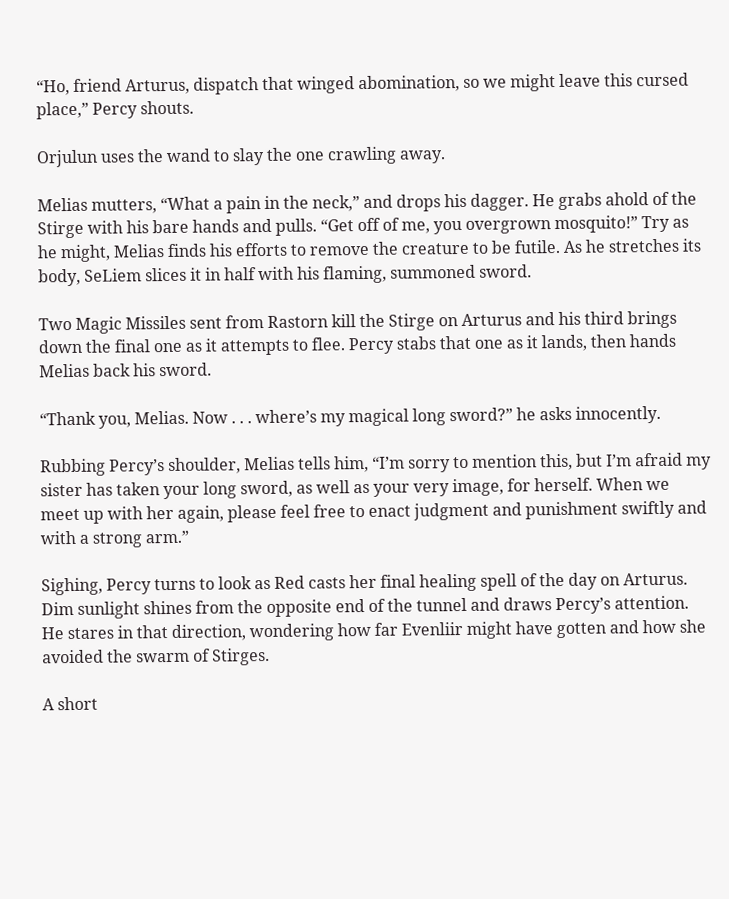“Ho, friend Arturus, dispatch that winged abomination, so we might leave this cursed place,” Percy shouts.

Orjulun uses the wand to slay the one crawling away.

Melias mutters, “What a pain in the neck,” and drops his dagger. He grabs ahold of the Stirge with his bare hands and pulls. “Get off of me, you overgrown mosquito!” Try as he might, Melias finds his efforts to remove the creature to be futile. As he stretches its body, SeLiem slices it in half with his flaming, summoned sword.

Two Magic Missiles sent from Rastorn kill the Stirge on Arturus and his third brings down the final one as it attempts to flee. Percy stabs that one as it lands, then hands Melias back his sword.

“Thank you, Melias. Now . . . where’s my magical long sword?” he asks innocently.

Rubbing Percy’s shoulder, Melias tells him, “I’m sorry to mention this, but I’m afraid my sister has taken your long sword, as well as your very image, for herself. When we meet up with her again, please feel free to enact judgment and punishment swiftly and with a strong arm.”

Sighing, Percy turns to look as Red casts her final healing spell of the day on Arturus. Dim sunlight shines from the opposite end of the tunnel and draws Percy’s attention. He stares in that direction, wondering how far Evenliir might have gotten and how she avoided the swarm of Stirges.

A short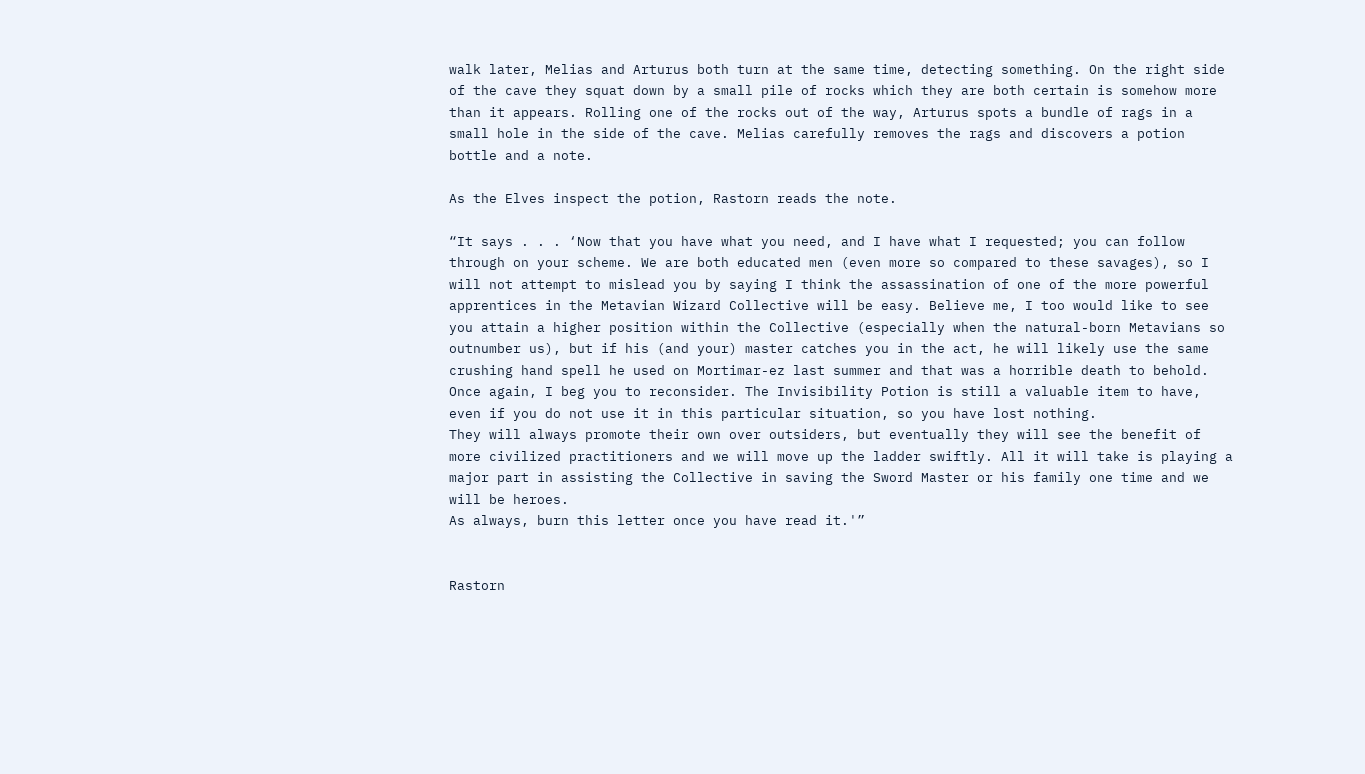walk later, Melias and Arturus both turn at the same time, detecting something. On the right side of the cave they squat down by a small pile of rocks which they are both certain is somehow more than it appears. Rolling one of the rocks out of the way, Arturus spots a bundle of rags in a small hole in the side of the cave. Melias carefully removes the rags and discovers a potion bottle and a note.

As the Elves inspect the potion, Rastorn reads the note.

“It says . . . ‘Now that you have what you need, and I have what I requested; you can follow through on your scheme. We are both educated men (even more so compared to these savages), so I will not attempt to mislead you by saying I think the assassination of one of the more powerful apprentices in the Metavian Wizard Collective will be easy. Believe me, I too would like to see you attain a higher position within the Collective (especially when the natural-born Metavians so outnumber us), but if his (and your) master catches you in the act, he will likely use the same crushing hand spell he used on Mortimar-ez last summer and that was a horrible death to behold.
Once again, I beg you to reconsider. The Invisibility Potion is still a valuable item to have, even if you do not use it in this particular situation, so you have lost nothing.
They will always promote their own over outsiders, but eventually they will see the benefit of more civilized practitioners and we will move up the ladder swiftly. All it will take is playing a major part in assisting the Collective in saving the Sword Master or his family one time and we will be heroes.
As always, burn this letter once you have read it.'”


Rastorn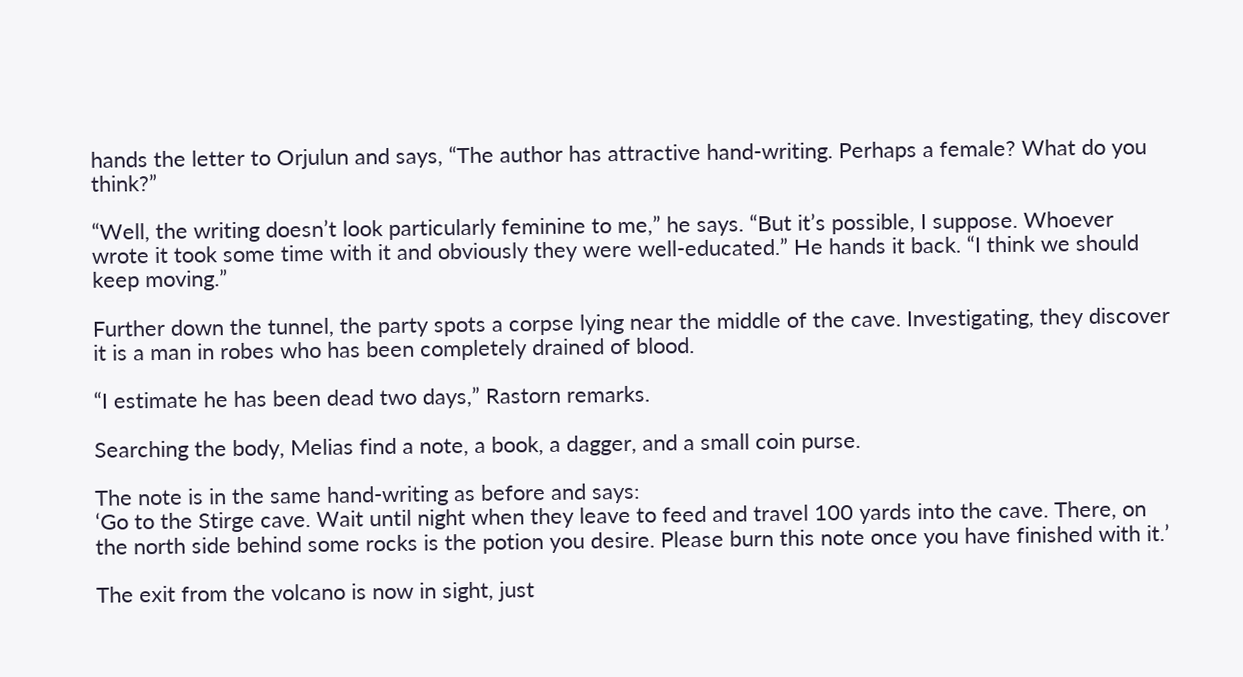hands the letter to Orjulun and says, “The author has attractive hand-writing. Perhaps a female? What do you think?”

“Well, the writing doesn’t look particularly feminine to me,” he says. “But it’s possible, I suppose. Whoever wrote it took some time with it and obviously they were well-educated.” He hands it back. “I think we should keep moving.”

Further down the tunnel, the party spots a corpse lying near the middle of the cave. Investigating, they discover it is a man in robes who has been completely drained of blood.

“I estimate he has been dead two days,” Rastorn remarks.

Searching the body, Melias find a note, a book, a dagger, and a small coin purse.

The note is in the same hand-writing as before and says:
‘Go to the Stirge cave. Wait until night when they leave to feed and travel 100 yards into the cave. There, on the north side behind some rocks is the potion you desire. Please burn this note once you have finished with it.’

The exit from the volcano is now in sight, just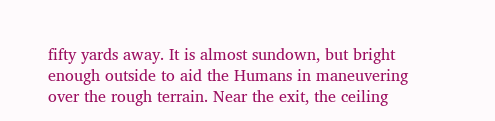fifty yards away. It is almost sundown, but bright enough outside to aid the Humans in maneuvering over the rough terrain. Near the exit, the ceiling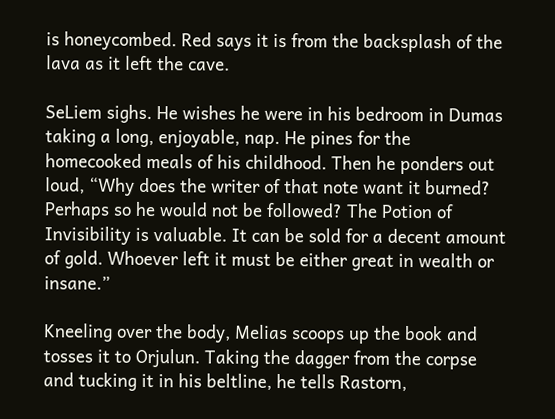is honeycombed. Red says it is from the backsplash of the lava as it left the cave.

SeLiem sighs. He wishes he were in his bedroom in Dumas taking a long, enjoyable, nap. He pines for the homecooked meals of his childhood. Then he ponders out loud, “Why does the writer of that note want it burned? Perhaps so he would not be followed? The Potion of Invisibility is valuable. It can be sold for a decent amount of gold. Whoever left it must be either great in wealth or insane.”

Kneeling over the body, Melias scoops up the book and tosses it to Orjulun. Taking the dagger from the corpse and tucking it in his beltline, he tells Rastorn,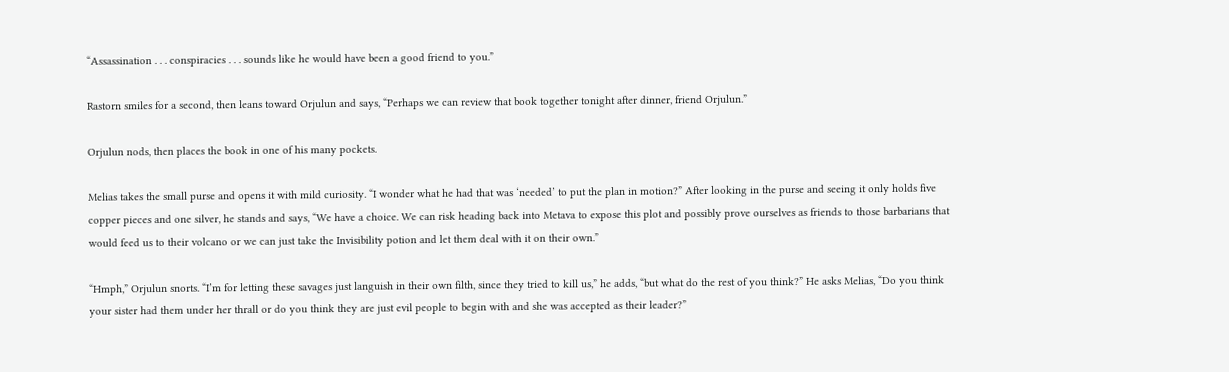“Assassination . . . conspiracies . . . sounds like he would have been a good friend to you.”

Rastorn smiles for a second, then leans toward Orjulun and says, “Perhaps we can review that book together tonight after dinner, friend Orjulun.”

Orjulun nods, then places the book in one of his many pockets.

Melias takes the small purse and opens it with mild curiosity. “I wonder what he had that was ‘needed’ to put the plan in motion?” After looking in the purse and seeing it only holds five copper pieces and one silver, he stands and says, “We have a choice. We can risk heading back into Metava to expose this plot and possibly prove ourselves as friends to those barbarians that would feed us to their volcano or we can just take the Invisibility potion and let them deal with it on their own.”

“Hmph,” Orjulun snorts. “I’m for letting these savages just languish in their own filth, since they tried to kill us,” he adds, “but what do the rest of you think?” He asks Melias, “Do you think your sister had them under her thrall or do you think they are just evil people to begin with and she was accepted as their leader?”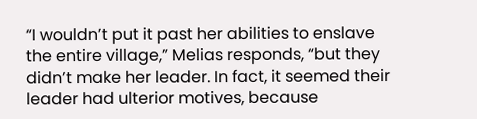“I wouldn’t put it past her abilities to enslave the entire village,” Melias responds, “but they didn’t make her leader. In fact, it seemed their leader had ulterior motives, because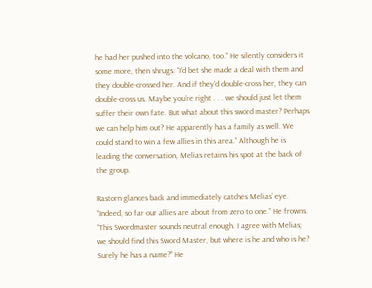he had her pushed into the volcano, too.” He silently considers it some more, then shrugs. “I’d bet she made a deal with them and they double-crossed her. And if they’d double-cross her, they can double-cross us. Maybe you’re right . . . we should just let them suffer their own fate. But what about this sword master? Perhaps we can help him out? He apparently has a family as well. We could stand to win a few allies in this area.” Although he is leading the conversation, Melias retains his spot at the back of the group.

Rastorn glances back and immediately catches Melias’ eye. “Indeed, so far our allies are about from zero to one.” He frowns. “This Swordmaster sounds neutral enough. I agree with Melias; we should find this Sword Master, but where is he and who is he? Surely he has a name?” He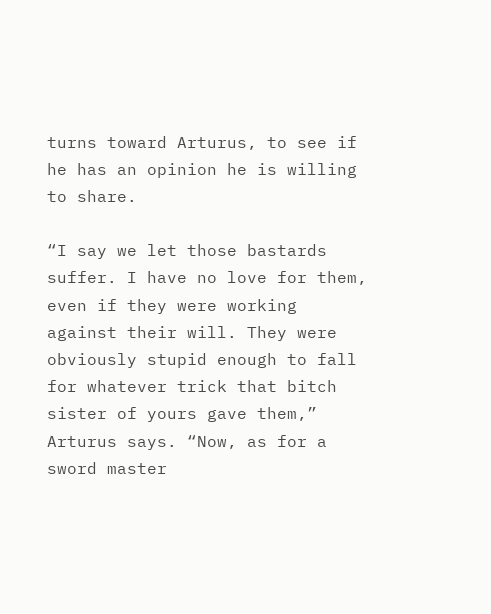turns toward Arturus, to see if he has an opinion he is willing to share.

“I say we let those bastards suffer. I have no love for them, even if they were working against their will. They were obviously stupid enough to fall for whatever trick that bitch sister of yours gave them,” Arturus says. “Now, as for a sword master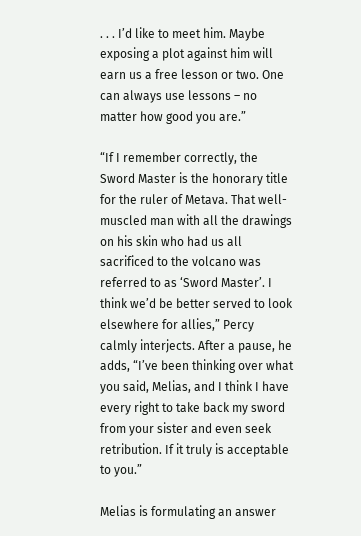. . . I’d like to meet him. Maybe exposing a plot against him will earn us a free lesson or two. One can always use lessons – no matter how good you are.”

“If I remember correctly, the Sword Master is the honorary title for the ruler of Metava. That well-muscled man with all the drawings on his skin who had us all sacrificed to the volcano was referred to as ‘Sword Master’. I think we’d be better served to look elsewhere for allies,” Percy calmly interjects. After a pause, he adds, “I’ve been thinking over what you said, Melias, and I think I have every right to take back my sword from your sister and even seek retribution. If it truly is acceptable to you.”

Melias is formulating an answer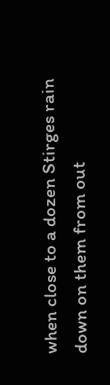when close to a dozen Stirges rain down on them from out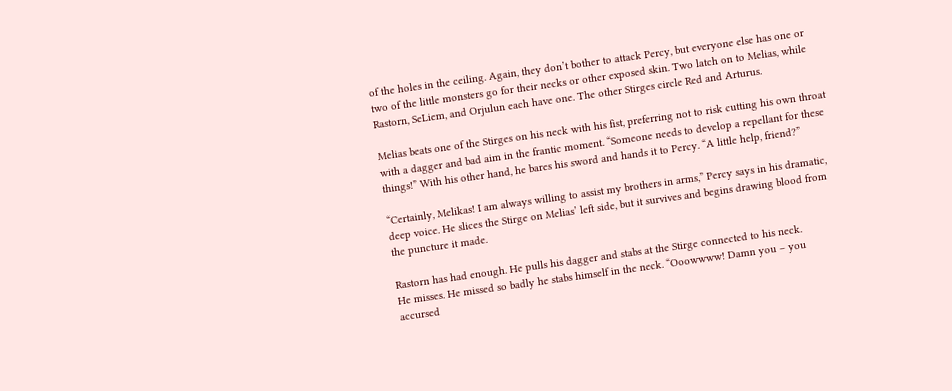of the holes in the ceiling. Again, they don’t bother to attack Percy, but everyone else has one or two of the little monsters go for their necks or other exposed skin. Two latch on to Melias, while Rastorn, SeLiem, and Orjulun each have one. The other Stirges circle Red and Arturus.

Melias beats one of the Stirges on his neck with his fist, preferring not to risk cutting his own throat with a dagger and bad aim in the frantic moment. “Someone needs to develop a repellant for these things!” With his other hand, he bares his sword and hands it to Percy. “A little help, friend?”

“Certainly, Melikas! I am always willing to assist my brothers in arms,” Percy says in his dramatic, deep voice. He slices the Stirge on Melias’ left side, but it survives and begins drawing blood from the puncture it made.

Rastorn has had enough. He pulls his dagger and stabs at the Stirge connected to his neck.
He misses. He missed so badly he stabs himself in the neck. “Ooowwww! Damn you – you accursed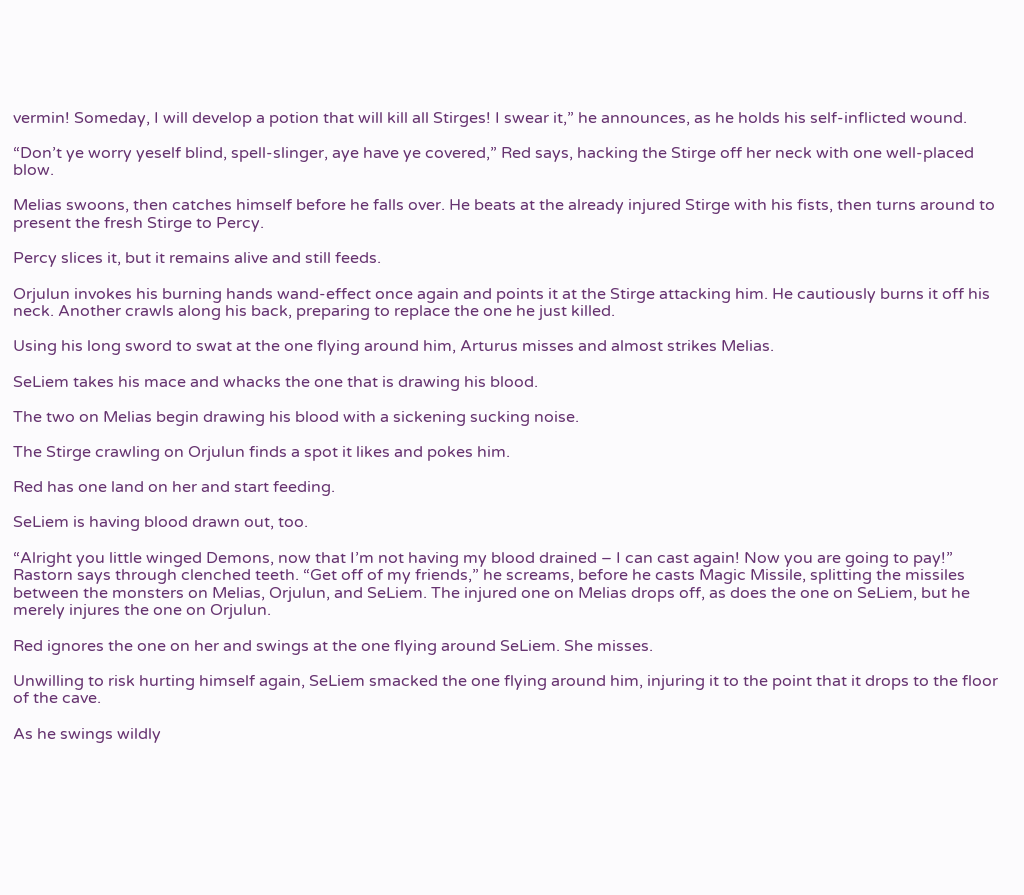vermin! Someday, I will develop a potion that will kill all Stirges! I swear it,” he announces, as he holds his self-inflicted wound.

“Don’t ye worry yeself blind, spell-slinger, aye have ye covered,” Red says, hacking the Stirge off her neck with one well-placed blow.

Melias swoons, then catches himself before he falls over. He beats at the already injured Stirge with his fists, then turns around to present the fresh Stirge to Percy.

Percy slices it, but it remains alive and still feeds.

Orjulun invokes his burning hands wand-effect once again and points it at the Stirge attacking him. He cautiously burns it off his neck. Another crawls along his back, preparing to replace the one he just killed.

Using his long sword to swat at the one flying around him, Arturus misses and almost strikes Melias.

SeLiem takes his mace and whacks the one that is drawing his blood.

The two on Melias begin drawing his blood with a sickening sucking noise.

The Stirge crawling on Orjulun finds a spot it likes and pokes him.

Red has one land on her and start feeding.

SeLiem is having blood drawn out, too.

“Alright you little winged Demons, now that I’m not having my blood drained – I can cast again! Now you are going to pay!” Rastorn says through clenched teeth. “Get off of my friends,” he screams, before he casts Magic Missile, splitting the missiles between the monsters on Melias, Orjulun, and SeLiem. The injured one on Melias drops off, as does the one on SeLiem, but he merely injures the one on Orjulun.

Red ignores the one on her and swings at the one flying around SeLiem. She misses.

Unwilling to risk hurting himself again, SeLiem smacked the one flying around him, injuring it to the point that it drops to the floor of the cave.

As he swings wildly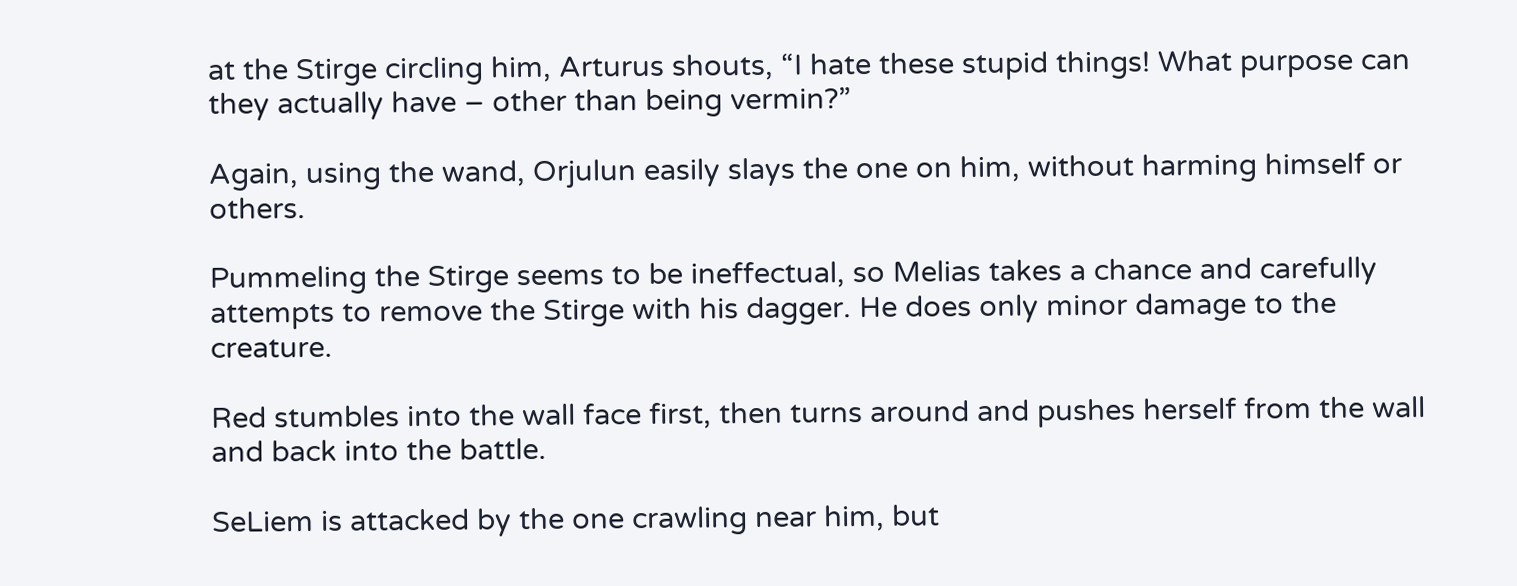at the Stirge circling him, Arturus shouts, “I hate these stupid things! What purpose can they actually have – other than being vermin?”

Again, using the wand, Orjulun easily slays the one on him, without harming himself or others.

Pummeling the Stirge seems to be ineffectual, so Melias takes a chance and carefully attempts to remove the Stirge with his dagger. He does only minor damage to the creature.

Red stumbles into the wall face first, then turns around and pushes herself from the wall and back into the battle.

SeLiem is attacked by the one crawling near him, but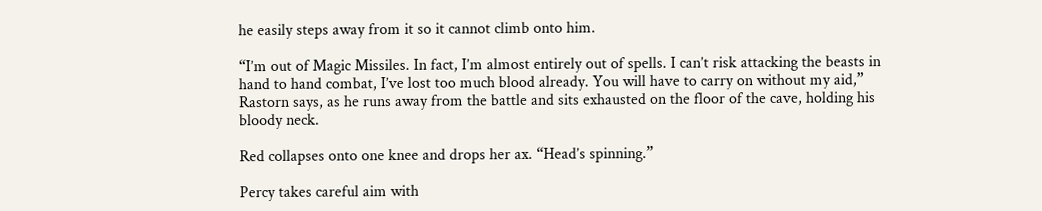he easily steps away from it so it cannot climb onto him.

“I’m out of Magic Missiles. In fact, I’m almost entirely out of spells. I can’t risk attacking the beasts in hand to hand combat, I’ve lost too much blood already. You will have to carry on without my aid,” Rastorn says, as he runs away from the battle and sits exhausted on the floor of the cave, holding his bloody neck.

Red collapses onto one knee and drops her ax. “Head’s spinning.”

Percy takes careful aim with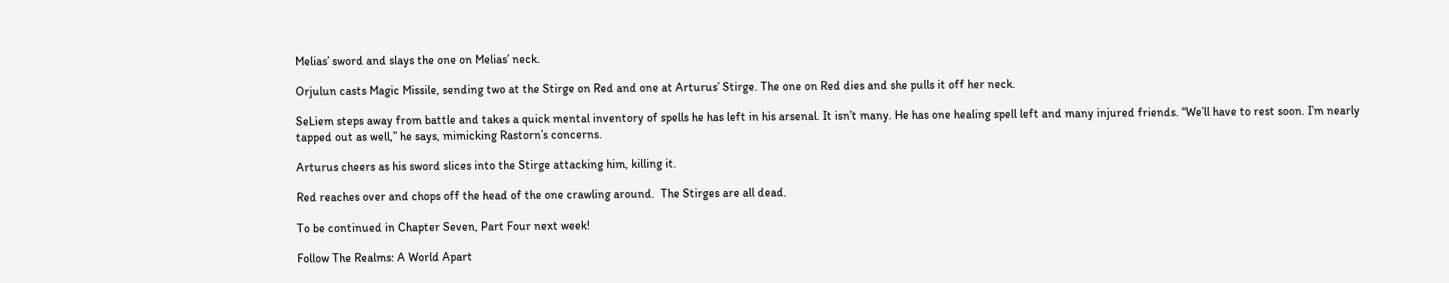Melias’ sword and slays the one on Melias’ neck.

Orjulun casts Magic Missile, sending two at the Stirge on Red and one at Arturus’ Stirge. The one on Red dies and she pulls it off her neck.

SeLiem steps away from battle and takes a quick mental inventory of spells he has left in his arsenal. It isn’t many. He has one healing spell left and many injured friends. “We’ll have to rest soon. I’m nearly tapped out as well,” he says, mimicking Rastorn’s concerns.

Arturus cheers as his sword slices into the Stirge attacking him, killing it.

Red reaches over and chops off the head of the one crawling around.  The Stirges are all dead.

To be continued in Chapter Seven, Part Four next week!

Follow The Realms: A World Apart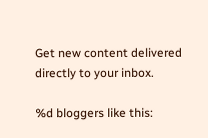Get new content delivered directly to your inbox.

%d bloggers like this: